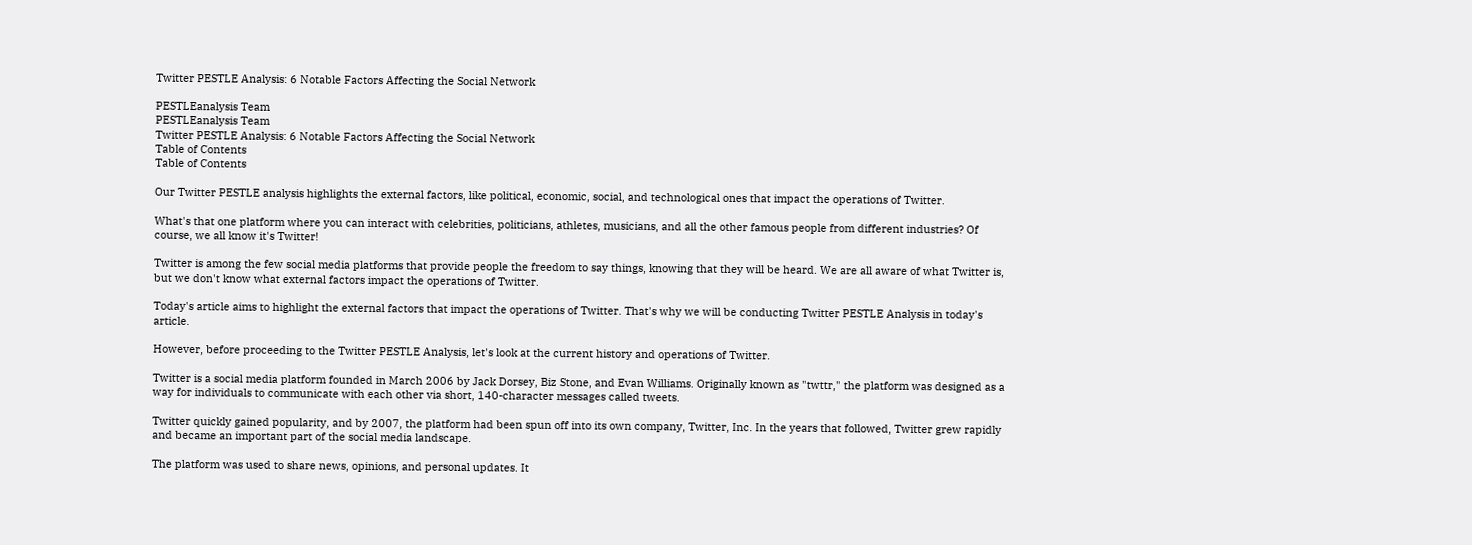Twitter PESTLE Analysis: 6 Notable Factors Affecting the Social Network

PESTLEanalysis Team
PESTLEanalysis Team
Twitter PESTLE Analysis: 6 Notable Factors Affecting the Social Network
Table of Contents
Table of Contents

Our Twitter PESTLE analysis highlights the external factors, like political, economic, social, and technological ones that impact the operations of Twitter.

What's that one platform where you can interact with celebrities, politicians, athletes, musicians, and all the other famous people from different industries? Of course, we all know it's Twitter!

Twitter is among the few social media platforms that provide people the freedom to say things, knowing that they will be heard. We are all aware of what Twitter is, but we don't know what external factors impact the operations of Twitter.

Today's article aims to highlight the external factors that impact the operations of Twitter. That's why we will be conducting Twitter PESTLE Analysis in today's article.

However, before proceeding to the Twitter PESTLE Analysis, let's look at the current history and operations of Twitter.

Twitter is a social media platform founded in March 2006 by Jack Dorsey, Biz Stone, and Evan Williams. Originally known as "twttr," the platform was designed as a way for individuals to communicate with each other via short, 140-character messages called tweets.

Twitter quickly gained popularity, and by 2007, the platform had been spun off into its own company, Twitter, Inc. In the years that followed, Twitter grew rapidly and became an important part of the social media landscape.

The platform was used to share news, opinions, and personal updates. It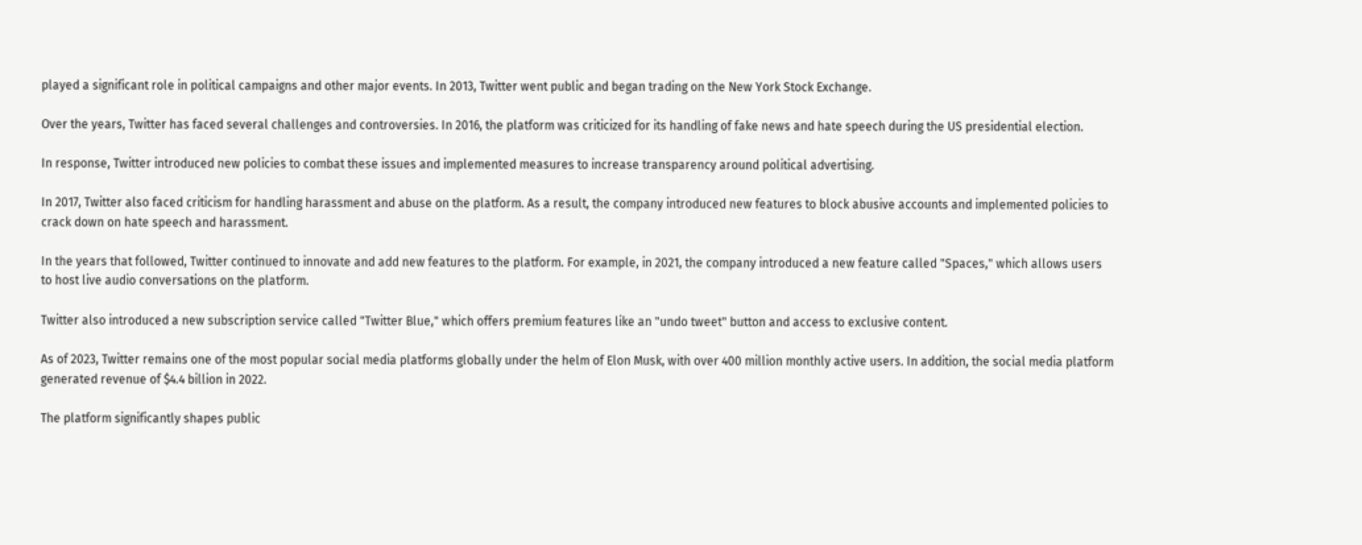played a significant role in political campaigns and other major events. In 2013, Twitter went public and began trading on the New York Stock Exchange.

Over the years, Twitter has faced several challenges and controversies. In 2016, the platform was criticized for its handling of fake news and hate speech during the US presidential election.

In response, Twitter introduced new policies to combat these issues and implemented measures to increase transparency around political advertising.

In 2017, Twitter also faced criticism for handling harassment and abuse on the platform. As a result, the company introduced new features to block abusive accounts and implemented policies to crack down on hate speech and harassment.

In the years that followed, Twitter continued to innovate and add new features to the platform. For example, in 2021, the company introduced a new feature called "Spaces," which allows users to host live audio conversations on the platform.

Twitter also introduced a new subscription service called "Twitter Blue," which offers premium features like an "undo tweet" button and access to exclusive content.

As of 2023, Twitter remains one of the most popular social media platforms globally under the helm of Elon Musk, with over 400 million monthly active users. In addition, the social media platform generated revenue of $4.4 billion in 2022.

The platform significantly shapes public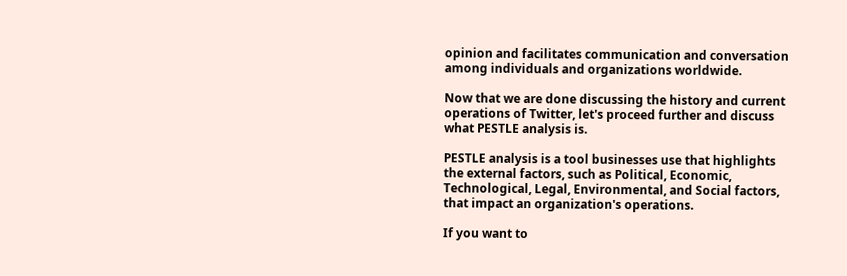opinion and facilitates communication and conversation among individuals and organizations worldwide.

Now that we are done discussing the history and current operations of Twitter, let's proceed further and discuss what PESTLE analysis is.

PESTLE analysis is a tool businesses use that highlights the external factors, such as Political, Economic, Technological, Legal, Environmental, and Social factors, that impact an organization's operations.

If you want to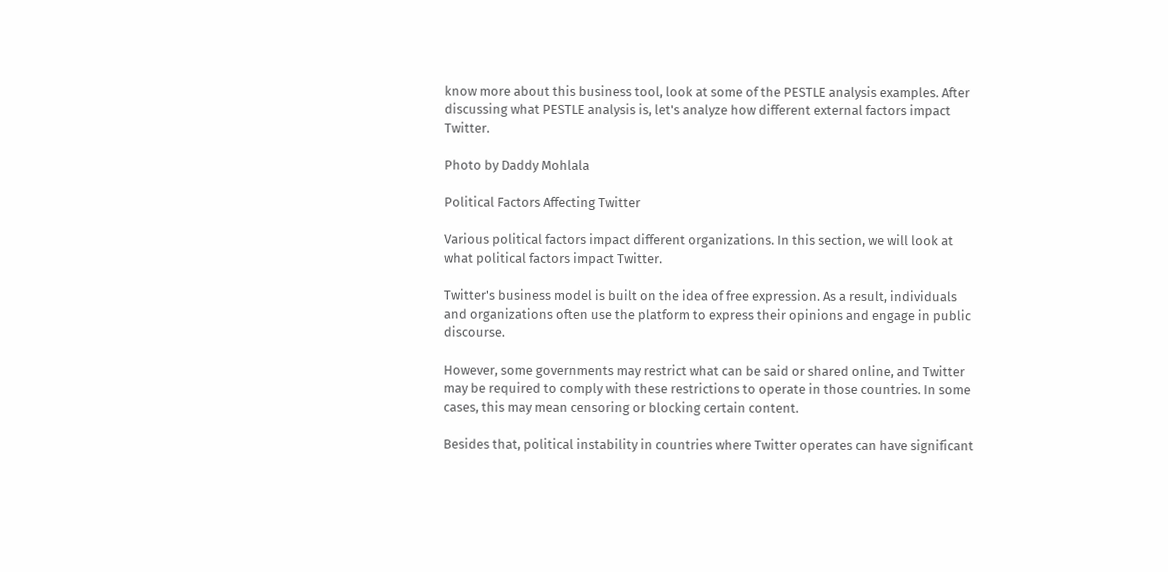know more about this business tool, look at some of the PESTLE analysis examples. After discussing what PESTLE analysis is, let's analyze how different external factors impact Twitter.

Photo by Daddy Mohlala

Political Factors Affecting Twitter

Various political factors impact different organizations. In this section, we will look at what political factors impact Twitter.

Twitter's business model is built on the idea of free expression. As a result, individuals and organizations often use the platform to express their opinions and engage in public discourse.

However, some governments may restrict what can be said or shared online, and Twitter may be required to comply with these restrictions to operate in those countries. In some cases, this may mean censoring or blocking certain content.

Besides that, political instability in countries where Twitter operates can have significant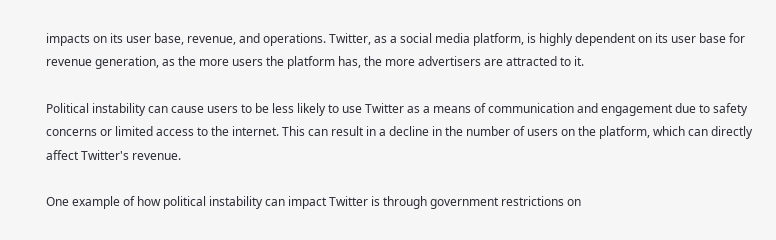impacts on its user base, revenue, and operations. Twitter, as a social media platform, is highly dependent on its user base for revenue generation, as the more users the platform has, the more advertisers are attracted to it.

Political instability can cause users to be less likely to use Twitter as a means of communication and engagement due to safety concerns or limited access to the internet. This can result in a decline in the number of users on the platform, which can directly affect Twitter's revenue.

One example of how political instability can impact Twitter is through government restrictions on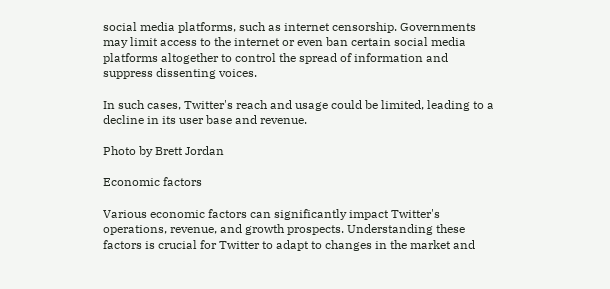social media platforms, such as internet censorship. Governments may limit access to the internet or even ban certain social media platforms altogether to control the spread of information and suppress dissenting voices.

In such cases, Twitter's reach and usage could be limited, leading to a decline in its user base and revenue.

Photo by Brett Jordan

Economic factors

Various economic factors can significantly impact Twitter's operations, revenue, and growth prospects. Understanding these factors is crucial for Twitter to adapt to changes in the market and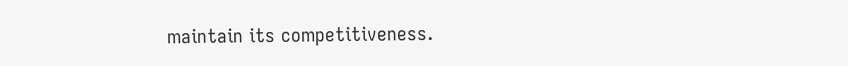maintain its competitiveness.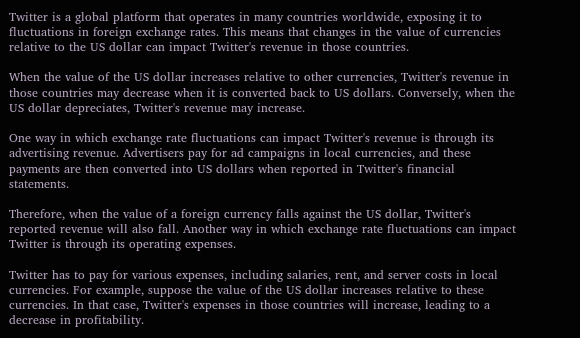Twitter is a global platform that operates in many countries worldwide, exposing it to fluctuations in foreign exchange rates. This means that changes in the value of currencies relative to the US dollar can impact Twitter's revenue in those countries.

When the value of the US dollar increases relative to other currencies, Twitter's revenue in those countries may decrease when it is converted back to US dollars. Conversely, when the US dollar depreciates, Twitter's revenue may increase.

One way in which exchange rate fluctuations can impact Twitter's revenue is through its advertising revenue. Advertisers pay for ad campaigns in local currencies, and these payments are then converted into US dollars when reported in Twitter's financial statements.

Therefore, when the value of a foreign currency falls against the US dollar, Twitter's reported revenue will also fall. Another way in which exchange rate fluctuations can impact Twitter is through its operating expenses.

Twitter has to pay for various expenses, including salaries, rent, and server costs in local currencies. For example, suppose the value of the US dollar increases relative to these currencies. In that case, Twitter's expenses in those countries will increase, leading to a decrease in profitability.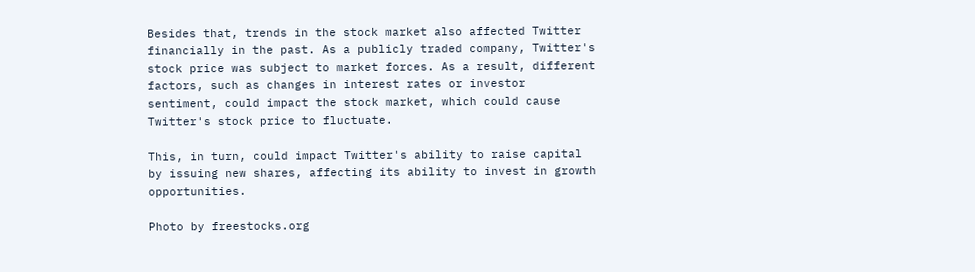Besides that, trends in the stock market also affected Twitter financially in the past. As a publicly traded company, Twitter's stock price was subject to market forces. As a result, different factors, such as changes in interest rates or investor sentiment, could impact the stock market, which could cause Twitter's stock price to fluctuate.

This, in turn, could impact Twitter's ability to raise capital by issuing new shares, affecting its ability to invest in growth opportunities.

Photo by freestocks.org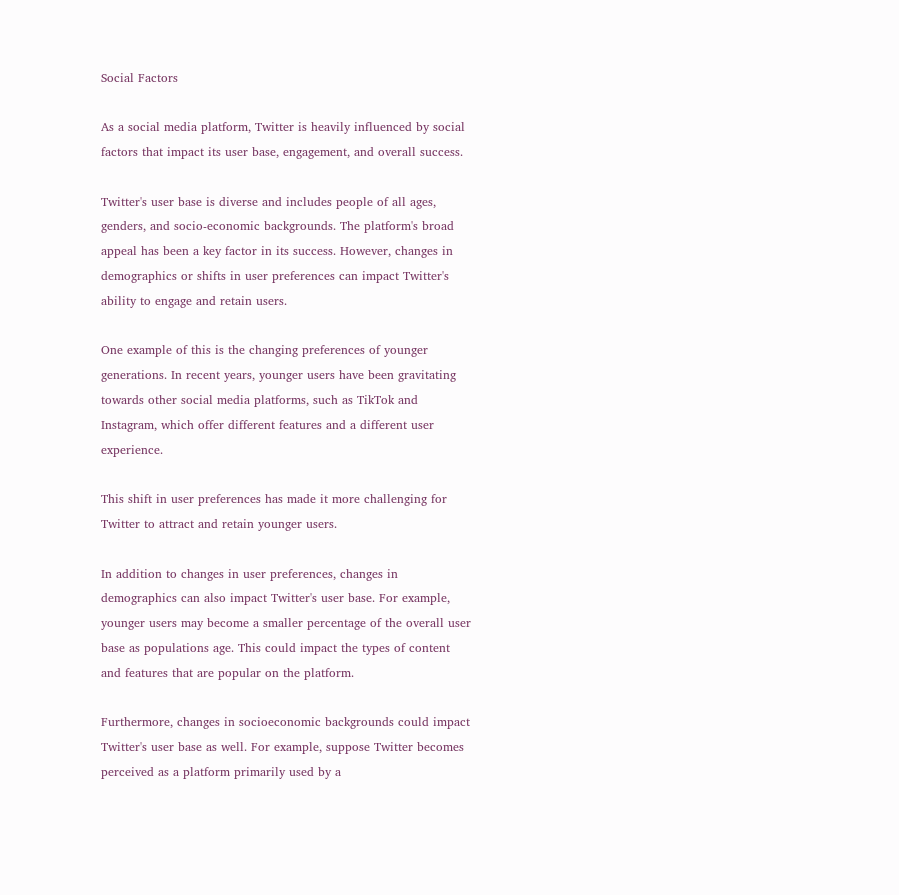Social Factors

As a social media platform, Twitter is heavily influenced by social factors that impact its user base, engagement, and overall success.

Twitter's user base is diverse and includes people of all ages, genders, and socio-economic backgrounds. The platform's broad appeal has been a key factor in its success. However, changes in demographics or shifts in user preferences can impact Twitter's ability to engage and retain users.

One example of this is the changing preferences of younger generations. In recent years, younger users have been gravitating towards other social media platforms, such as TikTok and Instagram, which offer different features and a different user experience.

This shift in user preferences has made it more challenging for Twitter to attract and retain younger users.

In addition to changes in user preferences, changes in demographics can also impact Twitter's user base. For example, younger users may become a smaller percentage of the overall user base as populations age. This could impact the types of content and features that are popular on the platform.

Furthermore, changes in socioeconomic backgrounds could impact Twitter's user base as well. For example, suppose Twitter becomes perceived as a platform primarily used by a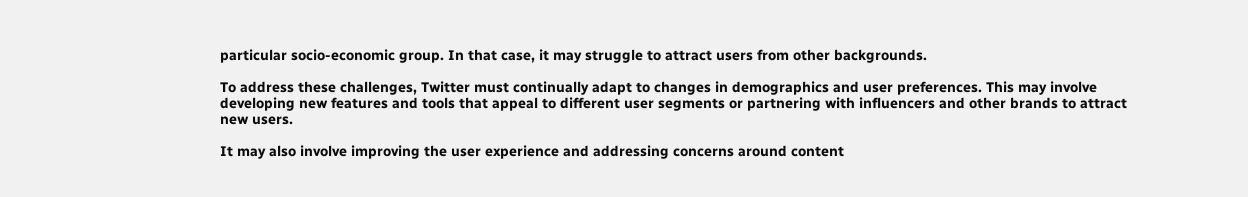particular socio-economic group. In that case, it may struggle to attract users from other backgrounds.

To address these challenges, Twitter must continually adapt to changes in demographics and user preferences. This may involve developing new features and tools that appeal to different user segments or partnering with influencers and other brands to attract new users.

It may also involve improving the user experience and addressing concerns around content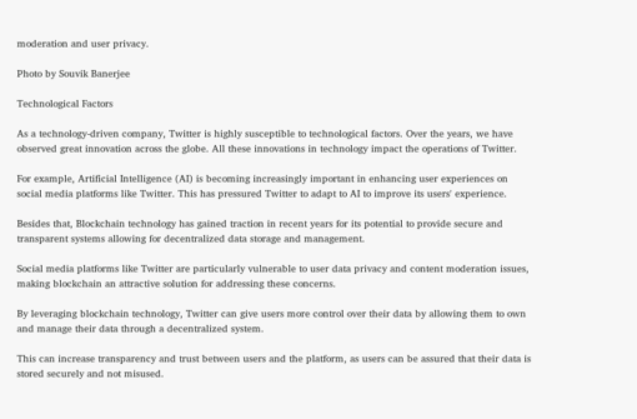moderation and user privacy.

Photo by Souvik Banerjee

Technological Factors

As a technology-driven company, Twitter is highly susceptible to technological factors. Over the years, we have observed great innovation across the globe. All these innovations in technology impact the operations of Twitter.

For example, Artificial Intelligence (AI) is becoming increasingly important in enhancing user experiences on social media platforms like Twitter. This has pressured Twitter to adapt to AI to improve its users' experience.

Besides that, Blockchain technology has gained traction in recent years for its potential to provide secure and transparent systems allowing for decentralized data storage and management.

Social media platforms like Twitter are particularly vulnerable to user data privacy and content moderation issues, making blockchain an attractive solution for addressing these concerns.

By leveraging blockchain technology, Twitter can give users more control over their data by allowing them to own and manage their data through a decentralized system.

This can increase transparency and trust between users and the platform, as users can be assured that their data is stored securely and not misused.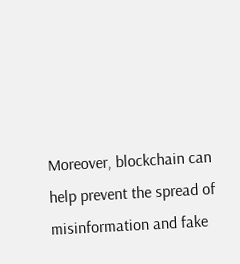Moreover, blockchain can help prevent the spread of misinformation and fake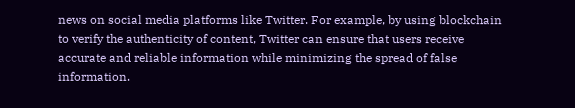news on social media platforms like Twitter. For example, by using blockchain to verify the authenticity of content, Twitter can ensure that users receive accurate and reliable information while minimizing the spread of false information.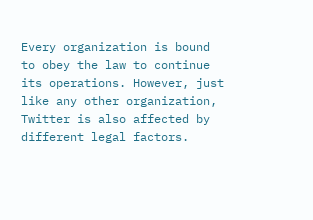Every organization is bound to obey the law to continue its operations. However, just like any other organization, Twitter is also affected by different legal factors.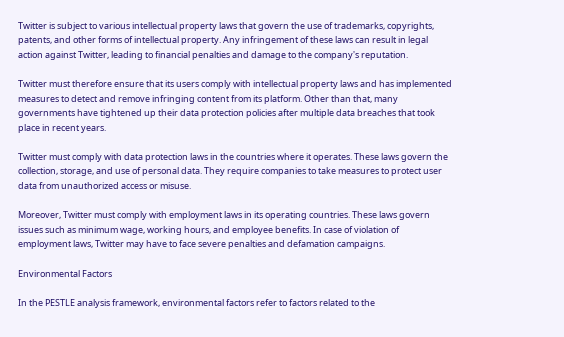Twitter is subject to various intellectual property laws that govern the use of trademarks, copyrights, patents, and other forms of intellectual property. Any infringement of these laws can result in legal action against Twitter, leading to financial penalties and damage to the company's reputation.

Twitter must therefore ensure that its users comply with intellectual property laws and has implemented measures to detect and remove infringing content from its platform. Other than that, many governments have tightened up their data protection policies after multiple data breaches that took place in recent years.

Twitter must comply with data protection laws in the countries where it operates. These laws govern the collection, storage, and use of personal data. They require companies to take measures to protect user data from unauthorized access or misuse.

Moreover, Twitter must comply with employment laws in its operating countries. These laws govern issues such as minimum wage, working hours, and employee benefits. In case of violation of employment laws, Twitter may have to face severe penalties and defamation campaigns.

Environmental Factors

In the PESTLE analysis framework, environmental factors refer to factors related to the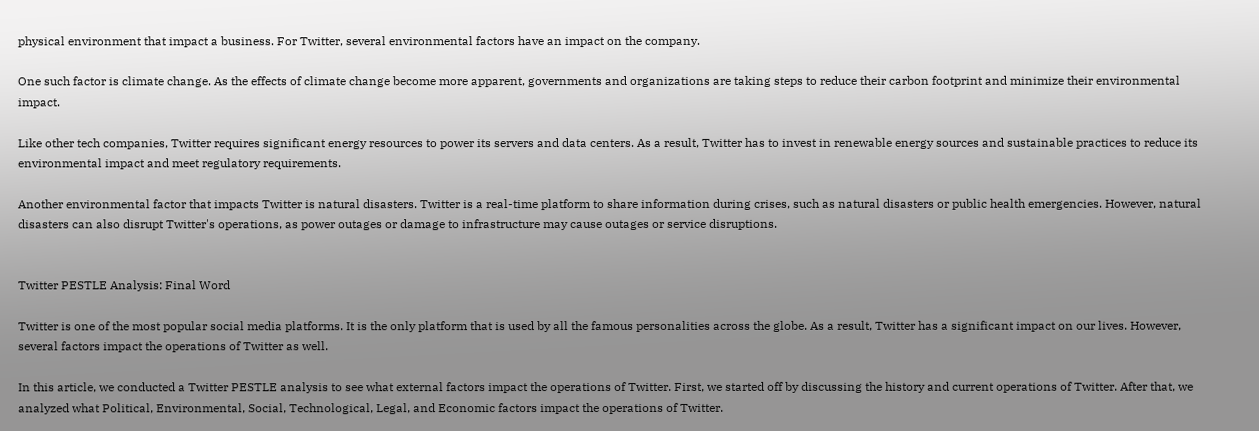physical environment that impact a business. For Twitter, several environmental factors have an impact on the company.

One such factor is climate change. As the effects of climate change become more apparent, governments and organizations are taking steps to reduce their carbon footprint and minimize their environmental impact.

Like other tech companies, Twitter requires significant energy resources to power its servers and data centers. As a result, Twitter has to invest in renewable energy sources and sustainable practices to reduce its environmental impact and meet regulatory requirements.

Another environmental factor that impacts Twitter is natural disasters. Twitter is a real-time platform to share information during crises, such as natural disasters or public health emergencies. However, natural disasters can also disrupt Twitter's operations, as power outages or damage to infrastructure may cause outages or service disruptions.


Twitter PESTLE Analysis: Final Word

Twitter is one of the most popular social media platforms. It is the only platform that is used by all the famous personalities across the globe. As a result, Twitter has a significant impact on our lives. However, several factors impact the operations of Twitter as well.

In this article, we conducted a Twitter PESTLE analysis to see what external factors impact the operations of Twitter. First, we started off by discussing the history and current operations of Twitter. After that, we analyzed what Political, Environmental, Social, Technological, Legal, and Economic factors impact the operations of Twitter.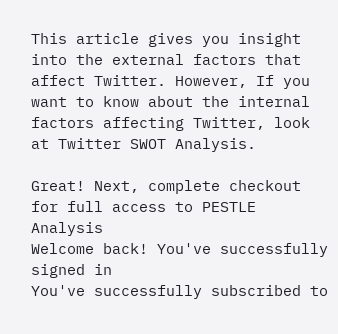This article gives you insight into the external factors that affect Twitter. However, If you want to know about the internal factors affecting Twitter, look at Twitter SWOT Analysis.

Great! Next, complete checkout for full access to PESTLE Analysis
Welcome back! You've successfully signed in
You've successfully subscribed to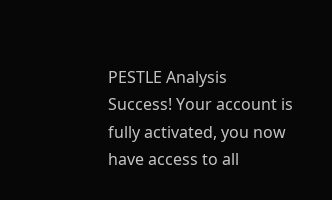PESTLE Analysis
Success! Your account is fully activated, you now have access to all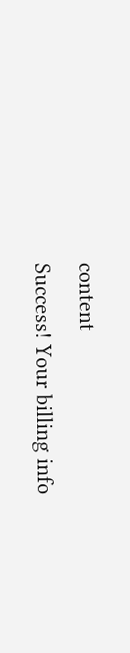content
Success! Your billing info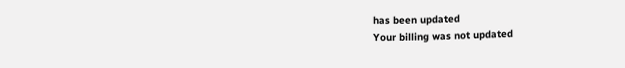has been updated
Your billing was not updated